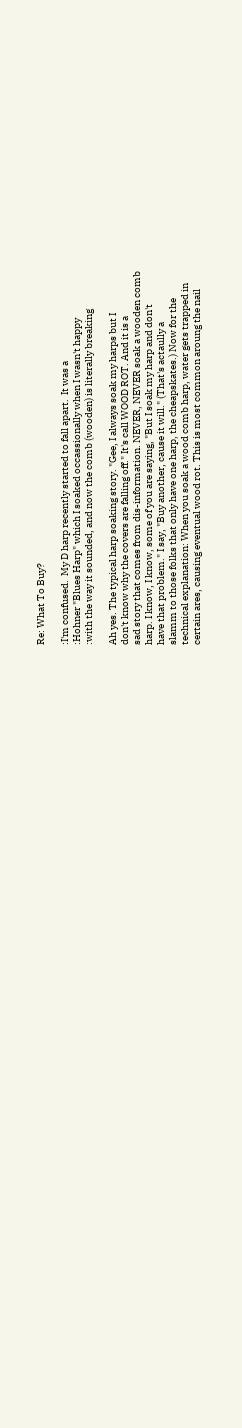Re: What To Buy?

:I'm confused.  My D harp recently started to fall apart.  It was a
:Hohner "Blues Harp" which I soaked occassionally when I wasn't happy
:with the way it sounded, and now the comb (wooden) is literally breaking

Ah yes. The typical harp soaking story. "Gee, I always soak my harps but I
don't know why the covers are falling off." It's call WOOD ROT. And it is a
sad story that comes from dis-information. NEVER, NEVER soak a wooden comb
harp. I know, I know, some of you are saying, "But I soak my harp and don't
have that problem." I say, "Buy another, cause it will." (That's actaully a
slamm to those folks that only have one harp, the cheapskates.) Now for the
technical explanation: When you soak a wood comb harp, water gets trapped in
certain ares, causing eventual wood rot. This is most common aroung the nail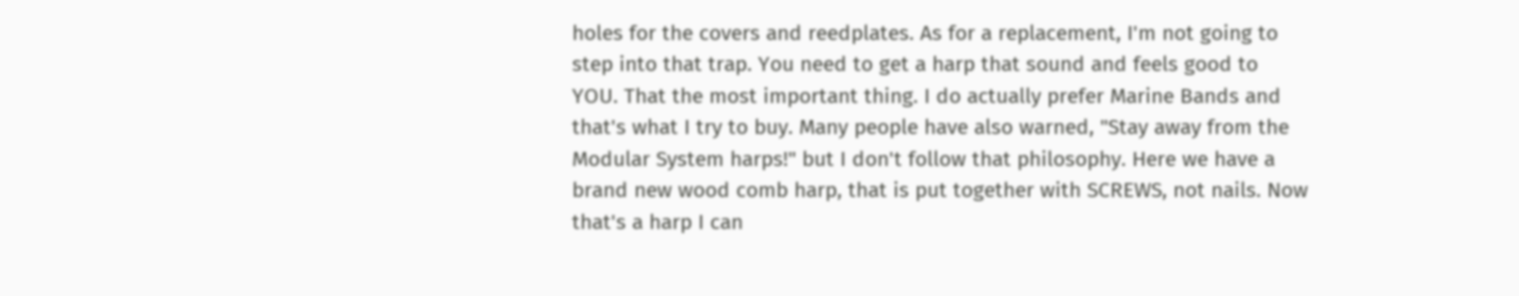holes for the covers and reedplates. As for a replacement, I'm not going to
step into that trap. You need to get a harp that sound and feels good to
YOU. That the most important thing. I do actually prefer Marine Bands and
that's what I try to buy. Many people have also warned, "Stay away from the
Modular System harps!" but I don't follow that philosophy. Here we have a
brand new wood comb harp, that is put together with SCREWS, not nails. Now
that's a harp I can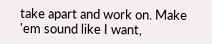take apart and work on. Make 'em sound like I want,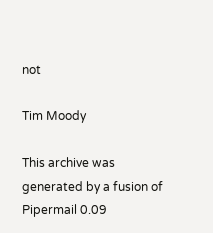not

Tim Moody

This archive was generated by a fusion of Pipermail 0.09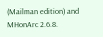(Mailman edition) and MHonArc 2.6.8.